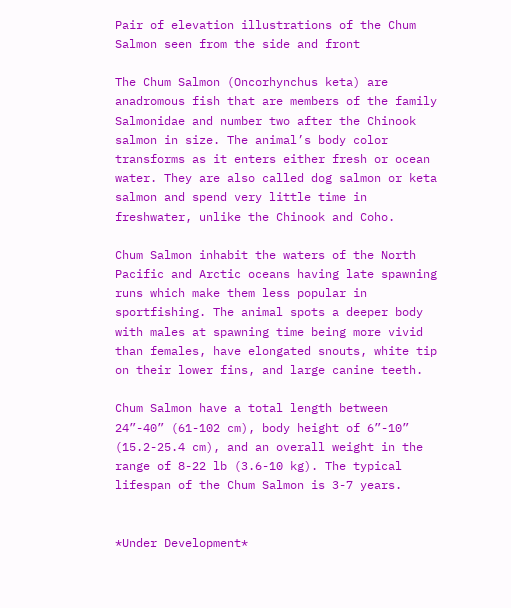Pair of elevation illustrations of the Chum Salmon seen from the side and front

The Chum Salmon (Oncorhynchus keta) are anadromous fish that are members of the family Salmonidae and number two after the Chinook salmon in size. The animal’s body color transforms as it enters either fresh or ocean water. They are also called dog salmon or keta salmon and spend very little time in freshwater, unlike the Chinook and Coho.

Chum Salmon inhabit the waters of the North Pacific and Arctic oceans having late spawning runs which make them less popular in sportfishing. The animal spots a deeper body with males at spawning time being more vivid than females, have elongated snouts, white tip on their lower fins, and large canine teeth.

Chum Salmon have a total length between 24”-40” (61-102 cm), body height of 6”-10” (15.2-25.4 cm), and an overall weight in the range of 8-22 lb (3.6-10 kg). The typical lifespan of the Chum Salmon is 3-7 years.


*Under Development*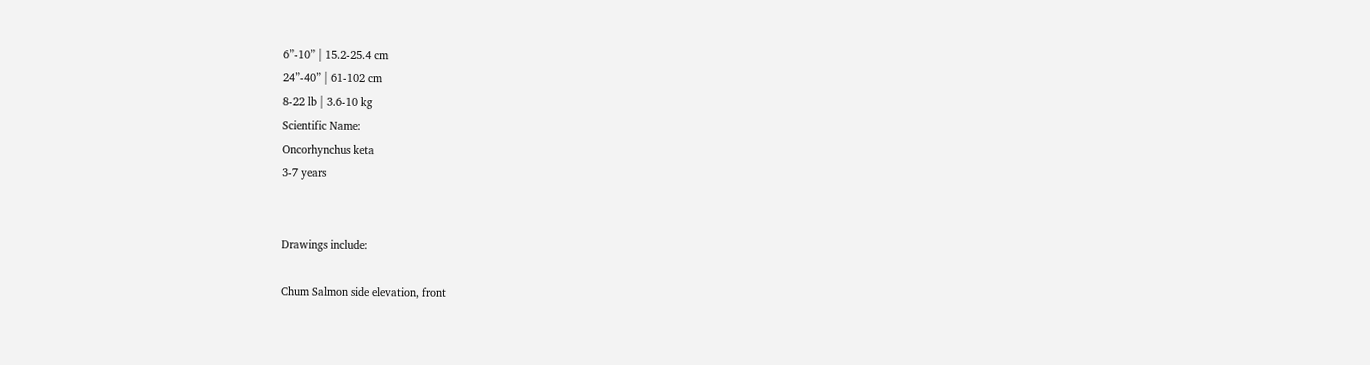6”-10” | 15.2-25.4 cm
24”-40” | 61-102 cm
8-22 lb | 3.6-10 kg
Scientific Name:
Oncorhynchus keta
3-7 years


Drawings include:

Chum Salmon side elevation, front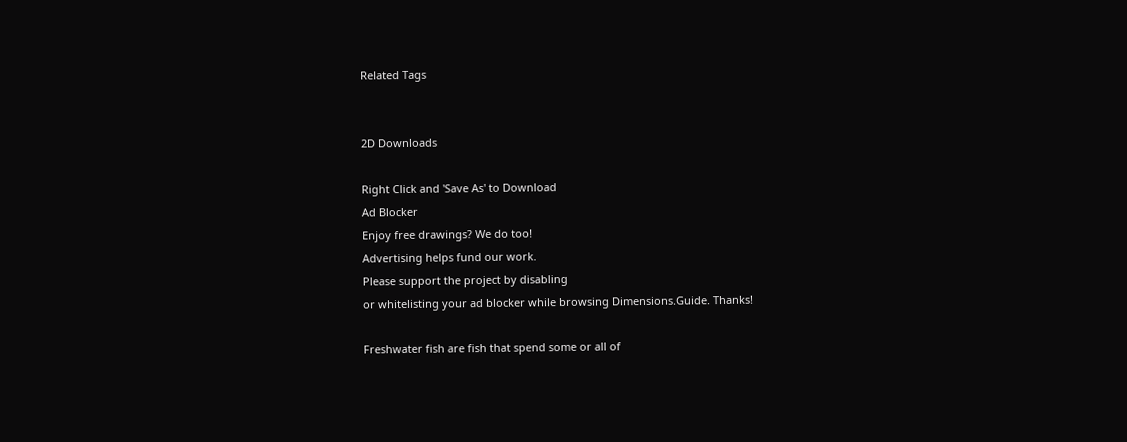Related Tags


2D Downloads

Right Click and 'Save As' to Download
Ad Blocker
Enjoy free drawings? We do too!
Advertising helps fund our work.
Please support the project by disabling
or whitelisting your ad blocker while browsing Dimensions.Guide. Thanks!

Freshwater fish are fish that spend some or all of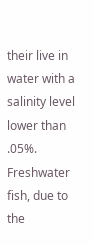their live in water with a salinity level lower than .05%. Freshwater fish, due to the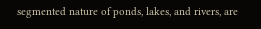segmented nature of ponds, lakes, and rivers, are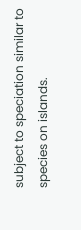subject to speciation similar to species on islands.